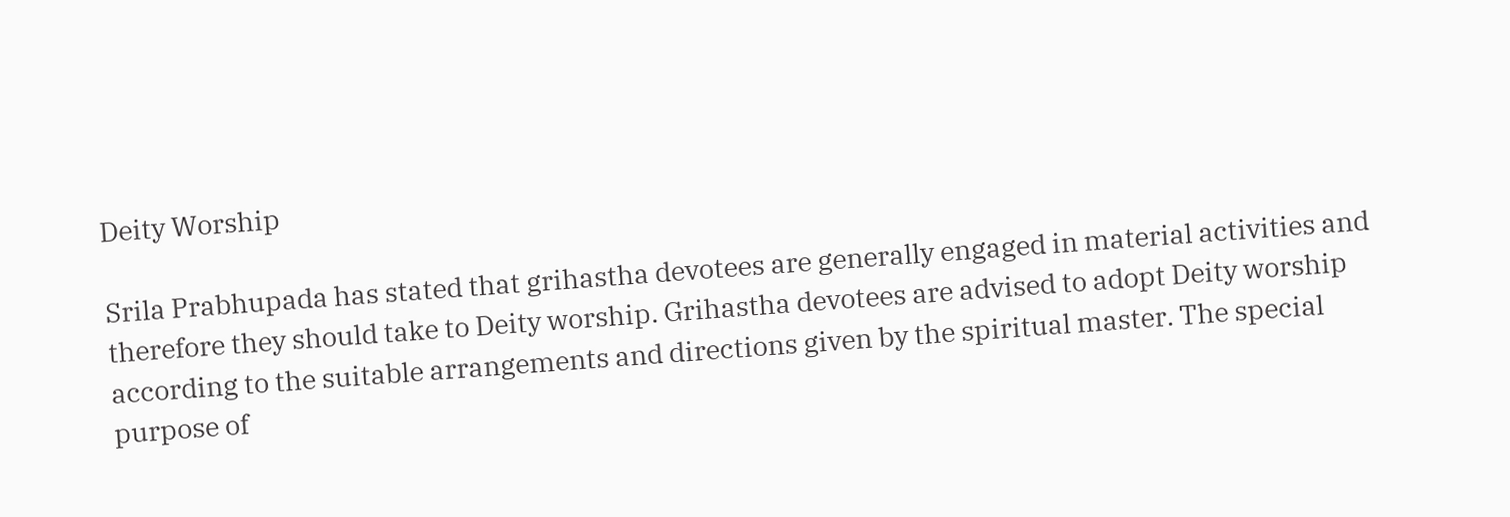Deity Worship

Srila Prabhupada has stated that grihastha devotees are generally engaged in material activities and therefore they should take to Deity worship. Grihastha devotees are advised to adopt Deity worship according to the suitable arrangements and directions given by the spiritual master. The special purpose of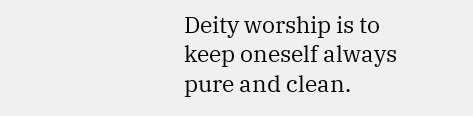Deity worship is to keep oneself always pure and clean.